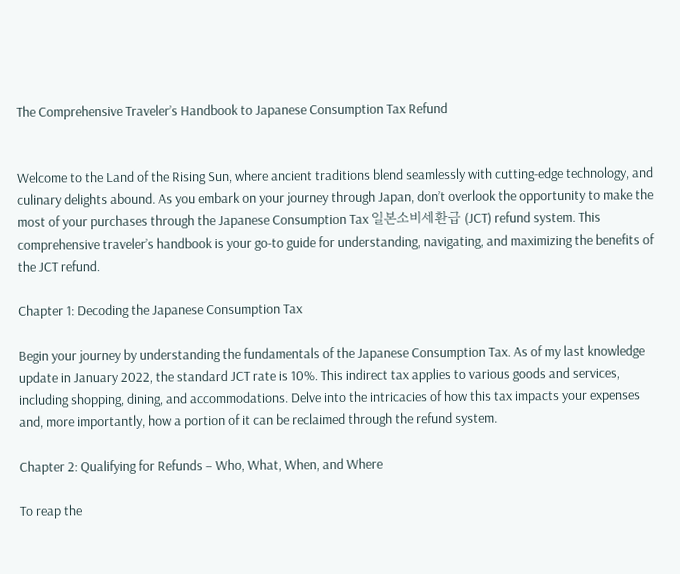The Comprehensive Traveler’s Handbook to Japanese Consumption Tax Refund


Welcome to the Land of the Rising Sun, where ancient traditions blend seamlessly with cutting-edge technology, and culinary delights abound. As you embark on your journey through Japan, don’t overlook the opportunity to make the most of your purchases through the Japanese Consumption Tax 일본소비세환급 (JCT) refund system. This comprehensive traveler’s handbook is your go-to guide for understanding, navigating, and maximizing the benefits of the JCT refund.

Chapter 1: Decoding the Japanese Consumption Tax

Begin your journey by understanding the fundamentals of the Japanese Consumption Tax. As of my last knowledge update in January 2022, the standard JCT rate is 10%. This indirect tax applies to various goods and services, including shopping, dining, and accommodations. Delve into the intricacies of how this tax impacts your expenses and, more importantly, how a portion of it can be reclaimed through the refund system.

Chapter 2: Qualifying for Refunds – Who, What, When, and Where

To reap the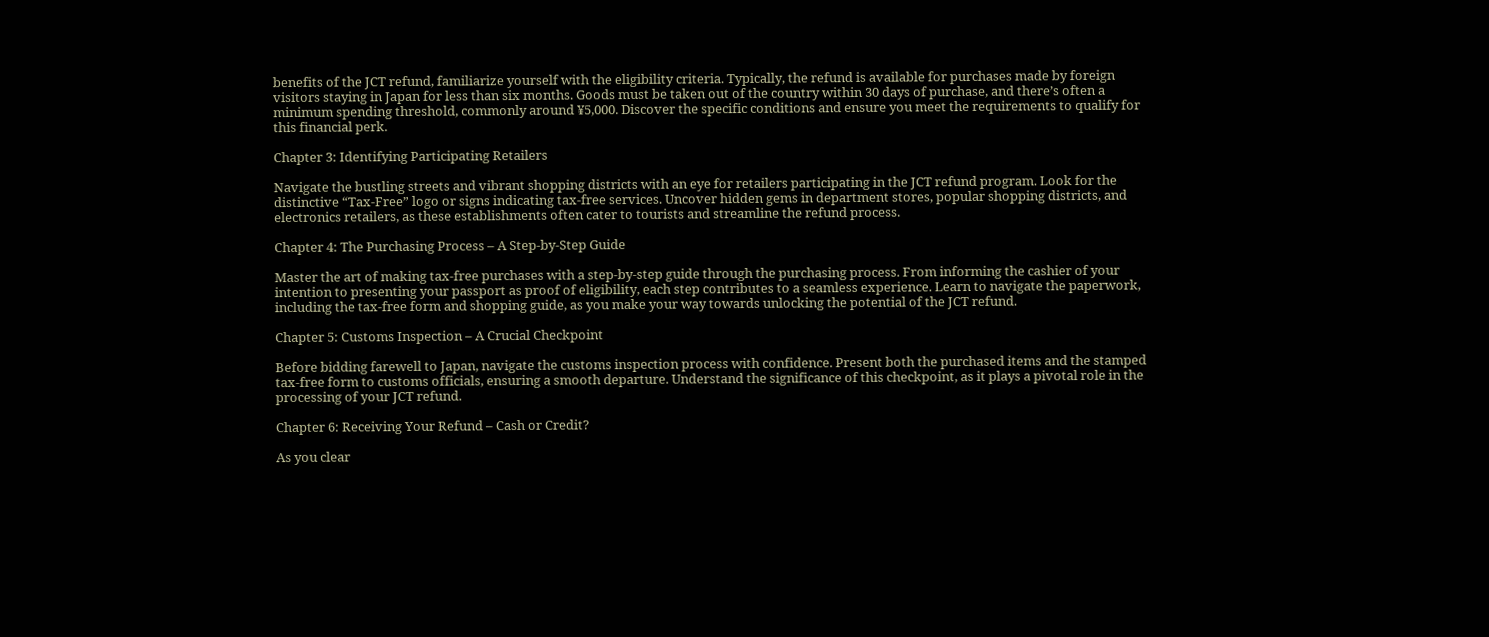benefits of the JCT refund, familiarize yourself with the eligibility criteria. Typically, the refund is available for purchases made by foreign visitors staying in Japan for less than six months. Goods must be taken out of the country within 30 days of purchase, and there’s often a minimum spending threshold, commonly around ¥5,000. Discover the specific conditions and ensure you meet the requirements to qualify for this financial perk.

Chapter 3: Identifying Participating Retailers

Navigate the bustling streets and vibrant shopping districts with an eye for retailers participating in the JCT refund program. Look for the distinctive “Tax-Free” logo or signs indicating tax-free services. Uncover hidden gems in department stores, popular shopping districts, and electronics retailers, as these establishments often cater to tourists and streamline the refund process.

Chapter 4: The Purchasing Process – A Step-by-Step Guide

Master the art of making tax-free purchases with a step-by-step guide through the purchasing process. From informing the cashier of your intention to presenting your passport as proof of eligibility, each step contributes to a seamless experience. Learn to navigate the paperwork, including the tax-free form and shopping guide, as you make your way towards unlocking the potential of the JCT refund.

Chapter 5: Customs Inspection – A Crucial Checkpoint

Before bidding farewell to Japan, navigate the customs inspection process with confidence. Present both the purchased items and the stamped tax-free form to customs officials, ensuring a smooth departure. Understand the significance of this checkpoint, as it plays a pivotal role in the processing of your JCT refund.

Chapter 6: Receiving Your Refund – Cash or Credit?

As you clear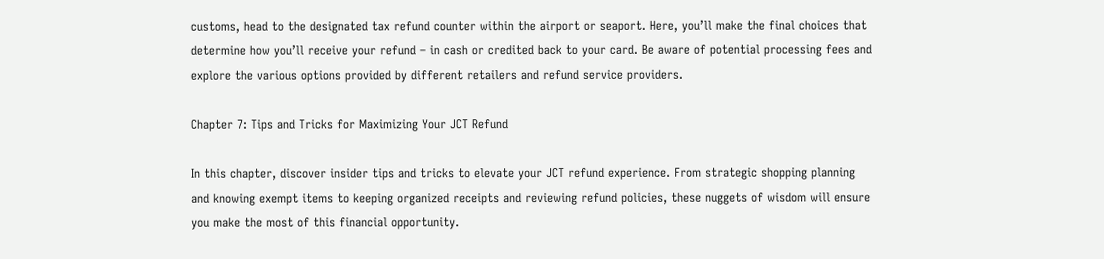customs, head to the designated tax refund counter within the airport or seaport. Here, you’ll make the final choices that determine how you’ll receive your refund – in cash or credited back to your card. Be aware of potential processing fees and explore the various options provided by different retailers and refund service providers.

Chapter 7: Tips and Tricks for Maximizing Your JCT Refund

In this chapter, discover insider tips and tricks to elevate your JCT refund experience. From strategic shopping planning and knowing exempt items to keeping organized receipts and reviewing refund policies, these nuggets of wisdom will ensure you make the most of this financial opportunity.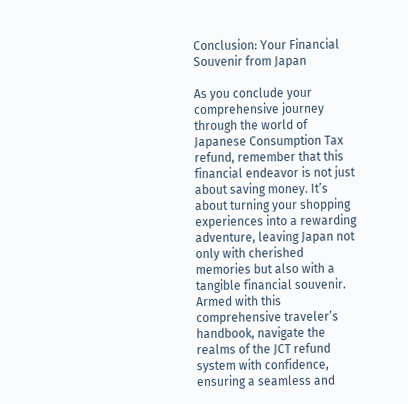Conclusion: Your Financial Souvenir from Japan

As you conclude your comprehensive journey through the world of Japanese Consumption Tax refund, remember that this financial endeavor is not just about saving money. It’s about turning your shopping experiences into a rewarding adventure, leaving Japan not only with cherished memories but also with a tangible financial souvenir. Armed with this comprehensive traveler’s handbook, navigate the realms of the JCT refund system with confidence, ensuring a seamless and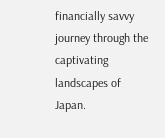financially savvy journey through the captivating landscapes of Japan.